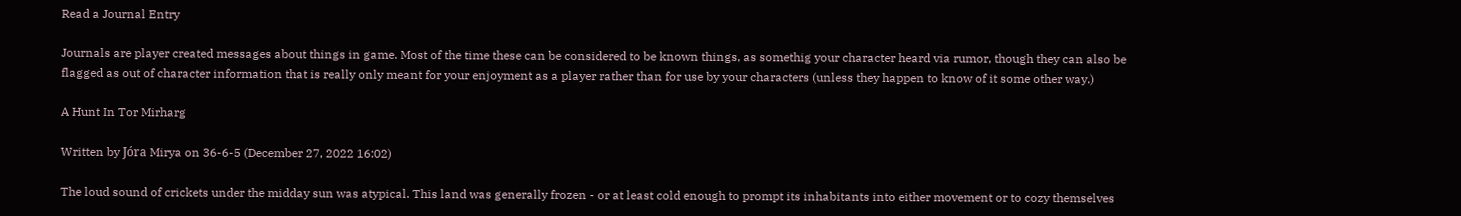Read a Journal Entry

Journals are player created messages about things in game. Most of the time these can be considered to be known things, as somethig your character heard via rumor, though they can also be flagged as out of character information that is really only meant for your enjoyment as a player rather than for use by your characters (unless they happen to know of it some other way.)

A Hunt In Tor Mirharg

Written by Jóra Mirya on 36-6-5 (December 27, 2022 16:02)

The loud sound of crickets under the midday sun was atypical. This land was generally frozen - or at least cold enough to prompt its inhabitants into either movement or to cozy themselves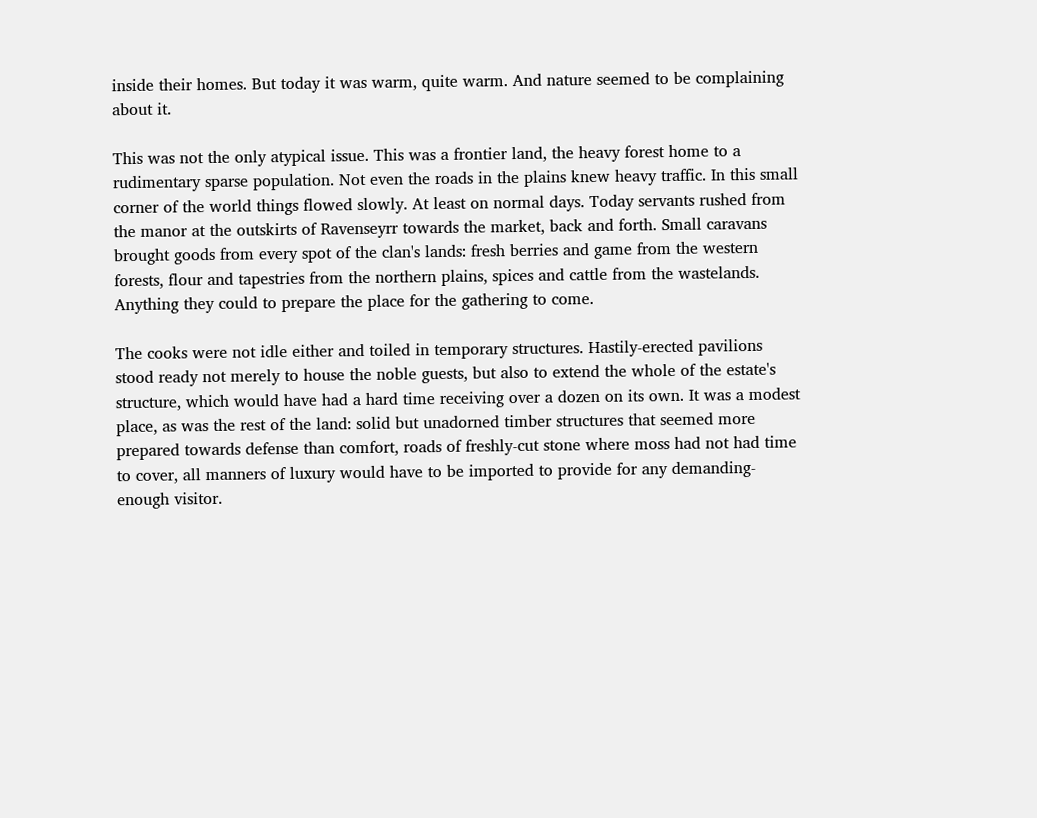inside their homes. But today it was warm, quite warm. And nature seemed to be complaining about it.

This was not the only atypical issue. This was a frontier land, the heavy forest home to a rudimentary sparse population. Not even the roads in the plains knew heavy traffic. In this small corner of the world things flowed slowly. At least on normal days. Today servants rushed from the manor at the outskirts of Ravenseyrr towards the market, back and forth. Small caravans brought goods from every spot of the clan's lands: fresh berries and game from the western forests, flour and tapestries from the northern plains, spices and cattle from the wastelands. Anything they could to prepare the place for the gathering to come.

The cooks were not idle either and toiled in temporary structures. Hastily-erected pavilions stood ready not merely to house the noble guests, but also to extend the whole of the estate's structure, which would have had a hard time receiving over a dozen on its own. It was a modest place, as was the rest of the land: solid but unadorned timber structures that seemed more prepared towards defense than comfort, roads of freshly-cut stone where moss had not had time to cover, all manners of luxury would have to be imported to provide for any demanding-enough visitor.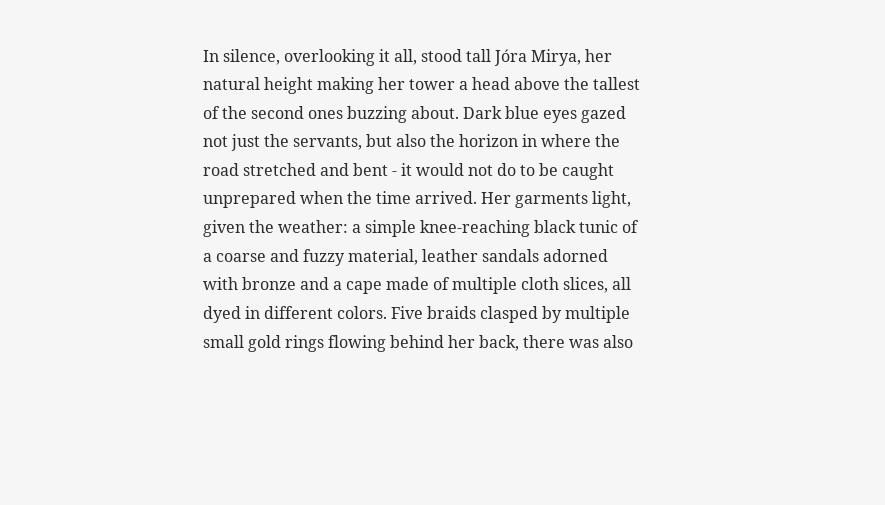In silence, overlooking it all, stood tall Jóra Mirya, her natural height making her tower a head above the tallest of the second ones buzzing about. Dark blue eyes gazed not just the servants, but also the horizon in where the road stretched and bent - it would not do to be caught unprepared when the time arrived. Her garments light, given the weather: a simple knee-reaching black tunic of a coarse and fuzzy material, leather sandals adorned with bronze and a cape made of multiple cloth slices, all dyed in different colors. Five braids clasped by multiple small gold rings flowing behind her back, there was also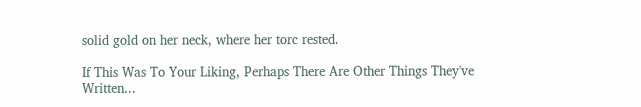solid gold on her neck, where her torc rested.

If This Was To Your Liking, Perhaps There Are Other Things They've Written...